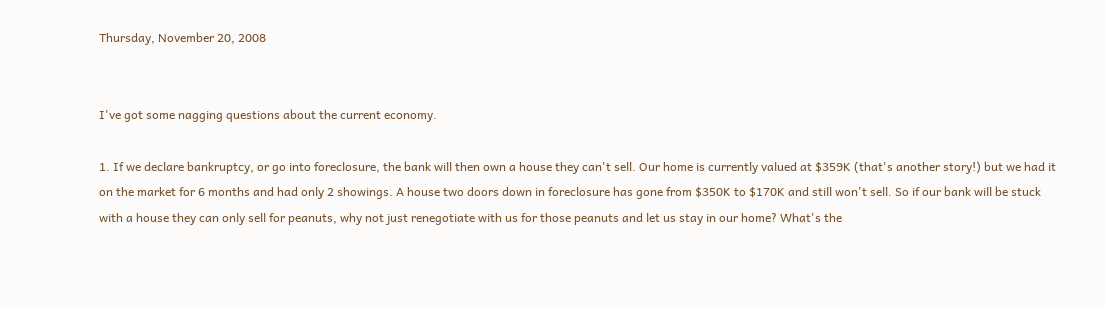Thursday, November 20, 2008


I've got some nagging questions about the current economy.

1. If we declare bankruptcy, or go into foreclosure, the bank will then own a house they can't sell. Our home is currently valued at $359K (that's another story!) but we had it on the market for 6 months and had only 2 showings. A house two doors down in foreclosure has gone from $350K to $170K and still won't sell. So if our bank will be stuck with a house they can only sell for peanuts, why not just renegotiate with us for those peanuts and let us stay in our home? What's the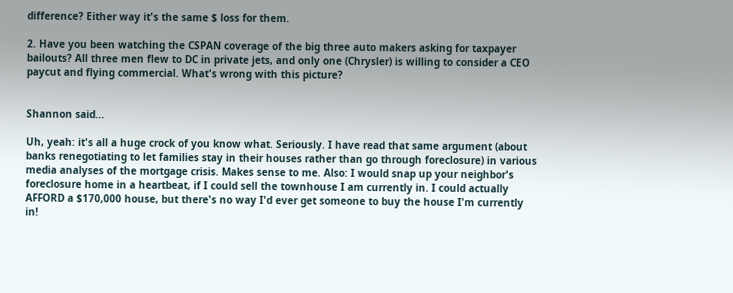difference? Either way it's the same $ loss for them.

2. Have you been watching the CSPAN coverage of the big three auto makers asking for taxpayer bailouts? All three men flew to DC in private jets, and only one (Chrysler) is willing to consider a CEO paycut and flying commercial. What's wrong with this picture?


Shannon said...

Uh, yeah: it's all a huge crock of you know what. Seriously. I have read that same argument (about banks renegotiating to let families stay in their houses rather than go through foreclosure) in various media analyses of the mortgage crisis. Makes sense to me. Also: I would snap up your neighbor's foreclosure home in a heartbeat, if I could sell the townhouse I am currently in. I could actually AFFORD a $170,000 house, but there's no way I'd ever get someone to buy the house I'm currently in!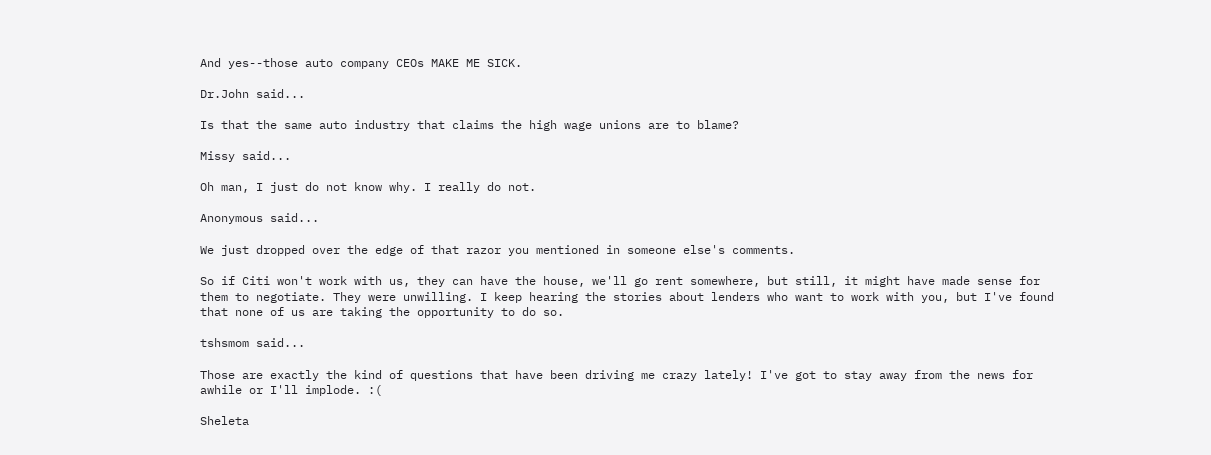And yes--those auto company CEOs MAKE ME SICK.

Dr.John said...

Is that the same auto industry that claims the high wage unions are to blame?

Missy said...

Oh man, I just do not know why. I really do not.

Anonymous said...

We just dropped over the edge of that razor you mentioned in someone else's comments.

So if Citi won't work with us, they can have the house, we'll go rent somewhere, but still, it might have made sense for them to negotiate. They were unwilling. I keep hearing the stories about lenders who want to work with you, but I've found that none of us are taking the opportunity to do so.

tshsmom said...

Those are exactly the kind of questions that have been driving me crazy lately! I've got to stay away from the news for awhile or I'll implode. :(

Sheleta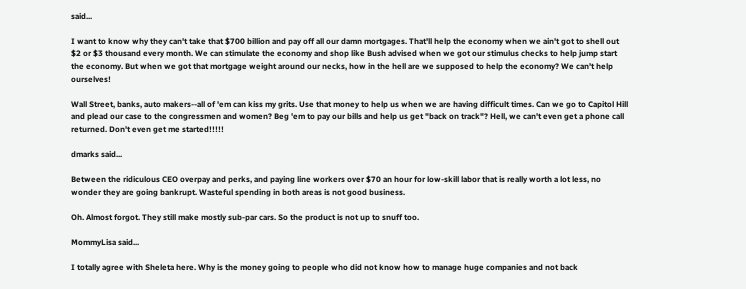said...

I want to know why they can't take that $700 billion and pay off all our damn mortgages. That'll help the economy when we ain't got to shell out $2 or $3 thousand every month. We can stimulate the economy and shop like Bush advised when we got our stimulus checks to help jump start the economy. But when we got that mortgage weight around our necks, how in the hell are we supposed to help the economy? We can't help ourselves!

Wall Street, banks, auto makers--all of 'em can kiss my grits. Use that money to help us when we are having difficult times. Can we go to Capitol Hill and plead our case to the congressmen and women? Beg 'em to pay our bills and help us get "back on track"? Hell, we can't even get a phone call returned. Don't even get me started!!!!!

dmarks said...

Between the ridiculous CEO overpay and perks, and paying line workers over $70 an hour for low-skill labor that is really worth a lot less, no wonder they are going bankrupt. Wasteful spending in both areas is not good business.

Oh. Almost forgot. They still make mostly sub-par cars. So the product is not up to snuff too.

MommyLisa said...

I totally agree with Sheleta here. Why is the money going to people who did not know how to manage huge companies and not back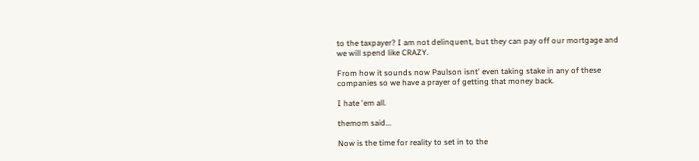to the taxpayer? I am not delinquent, but they can pay off our mortgage and we will spend like CRAZY.

From how it sounds now Paulson isnt' even taking stake in any of these companies so we have a prayer of getting that money back.

I hate 'em all.

themom said...

Now is the time for reality to set in to the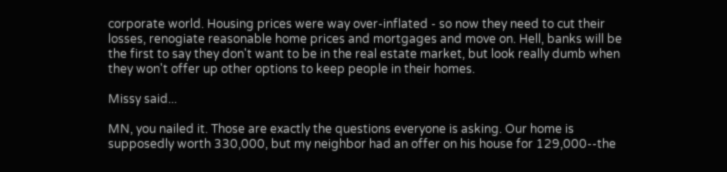corporate world. Housing prices were way over-inflated - so now they need to cut their losses, renogiate reasonable home prices and mortgages and move on. Hell, banks will be the first to say they don't want to be in the real estate market, but look really dumb when they won't offer up other options to keep people in their homes.

Missy said...

MN, you nailed it. Those are exactly the questions everyone is asking. Our home is supposedly worth 330,000, but my neighbor had an offer on his house for 129,000--the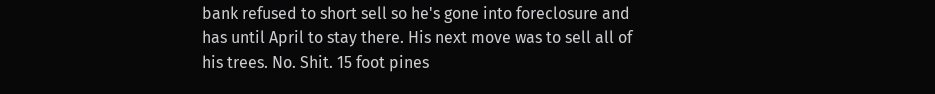bank refused to short sell so he's gone into foreclosure and has until April to stay there. His next move was to sell all of his trees. No. Shit. 15 foot pines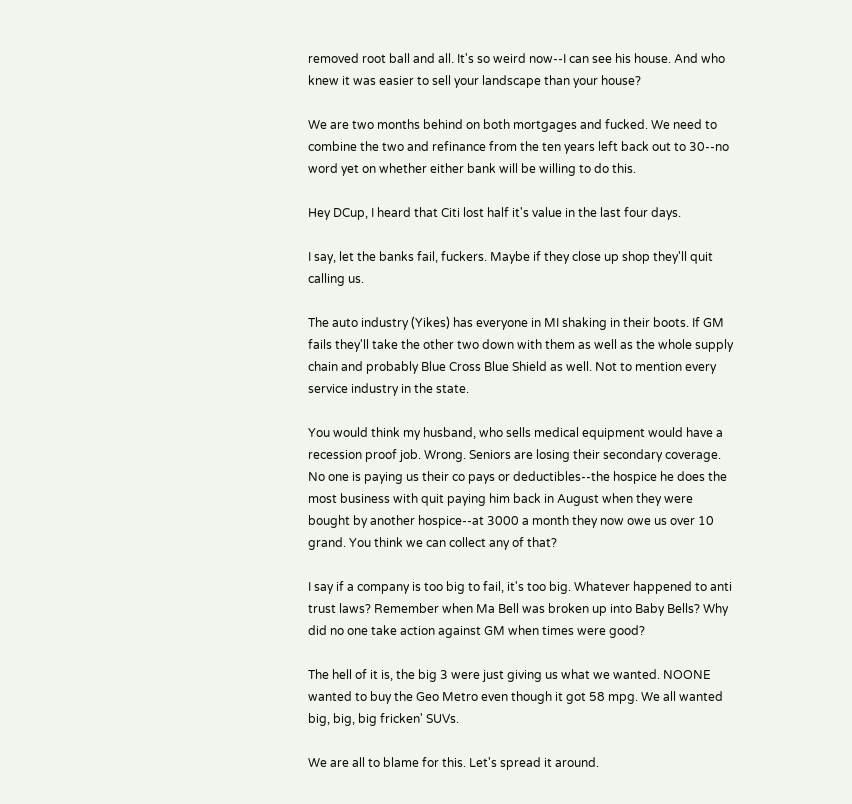removed root ball and all. It's so weird now--I can see his house. And who knew it was easier to sell your landscape than your house?

We are two months behind on both mortgages and fucked. We need to combine the two and refinance from the ten years left back out to 30--no word yet on whether either bank will be willing to do this.

Hey DCup, I heard that Citi lost half it's value in the last four days.

I say, let the banks fail, fuckers. Maybe if they close up shop they'll quit calling us.

The auto industry (Yikes) has everyone in MI shaking in their boots. If GM fails they'll take the other two down with them as well as the whole supply chain and probably Blue Cross Blue Shield as well. Not to mention every service industry in the state.

You would think my husband, who sells medical equipment would have a recession proof job. Wrong. Seniors are losing their secondary coverage. No one is paying us their co pays or deductibles--the hospice he does the most business with quit paying him back in August when they were bought by another hospice--at 3000 a month they now owe us over 10 grand. You think we can collect any of that?

I say if a company is too big to fail, it's too big. Whatever happened to anti trust laws? Remember when Ma Bell was broken up into Baby Bells? Why did no one take action against GM when times were good?

The hell of it is, the big 3 were just giving us what we wanted. NOONE wanted to buy the Geo Metro even though it got 58 mpg. We all wanted big, big, big fricken' SUVs.

We are all to blame for this. Let's spread it around.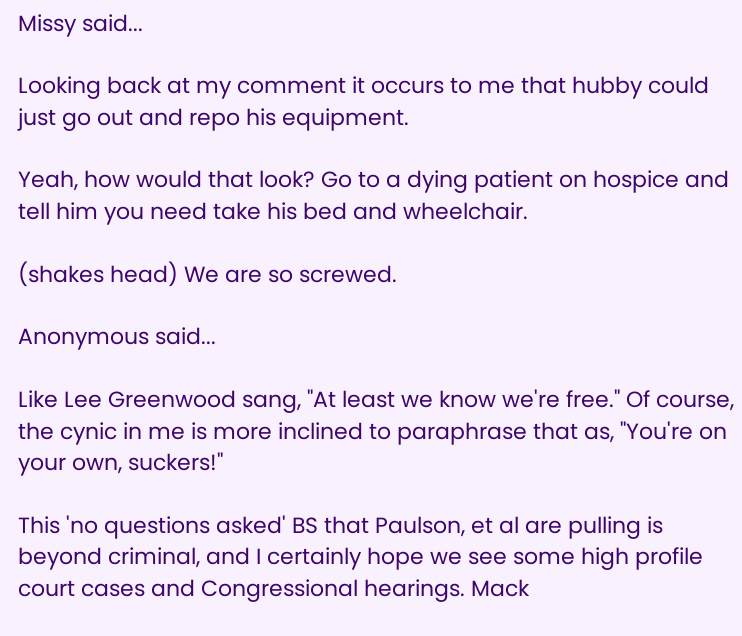Missy said...

Looking back at my comment it occurs to me that hubby could just go out and repo his equipment.

Yeah, how would that look? Go to a dying patient on hospice and tell him you need take his bed and wheelchair.

(shakes head) We are so screwed.

Anonymous said...

Like Lee Greenwood sang, "At least we know we're free." Of course, the cynic in me is more inclined to paraphrase that as, "You're on your own, suckers!"

This 'no questions asked' BS that Paulson, et al are pulling is beyond criminal, and I certainly hope we see some high profile court cases and Congressional hearings. Mack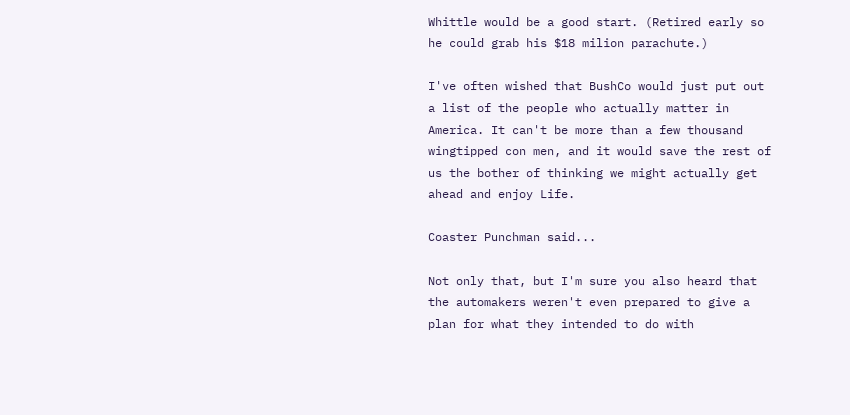Whittle would be a good start. (Retired early so he could grab his $18 milion parachute.)

I've often wished that BushCo would just put out a list of the people who actually matter in America. It can't be more than a few thousand wingtipped con men, and it would save the rest of us the bother of thinking we might actually get ahead and enjoy Life.

Coaster Punchman said...

Not only that, but I'm sure you also heard that the automakers weren't even prepared to give a plan for what they intended to do with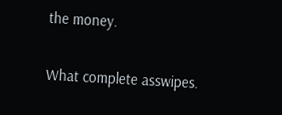the money.

What complete asswipes.